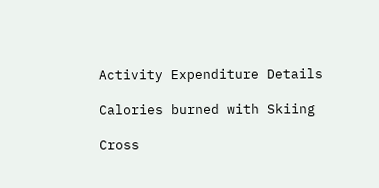Activity Expenditure Details

Calories burned with Skiing

Cross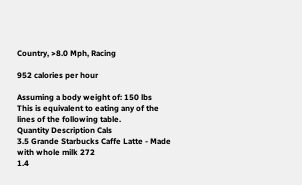Country, >8.0 Mph, Racing

952 calories per hour

Assuming a body weight of: 150 lbs
This is equivalent to eating any of the lines of the following table.
Quantity Description Cals
3.5 Grande Starbucks Caffe Latte - Made with whole milk 272
1.4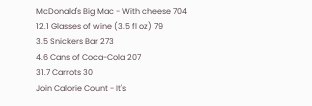McDonald's Big Mac - With cheese 704
12.1 Glasses of wine (3.5 fl oz) 79
3.5 Snickers Bar 273
4.6 Cans of Coca-Cola 207
31.7 Carrots 30
Join Calorie Count - It's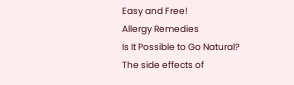Easy and Free!
Allergy Remedies
Is It Possible to Go Natural?
The side effects of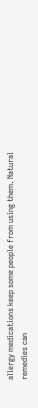allergy medications keep some people from using them. Natural remedies can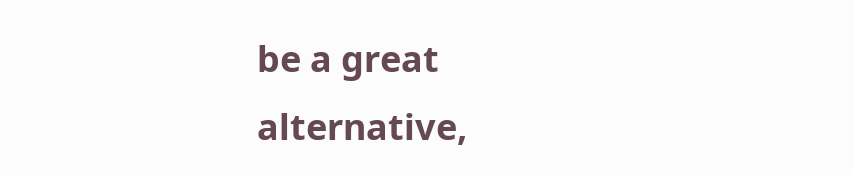be a great alternative,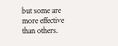but some are more effective than others.